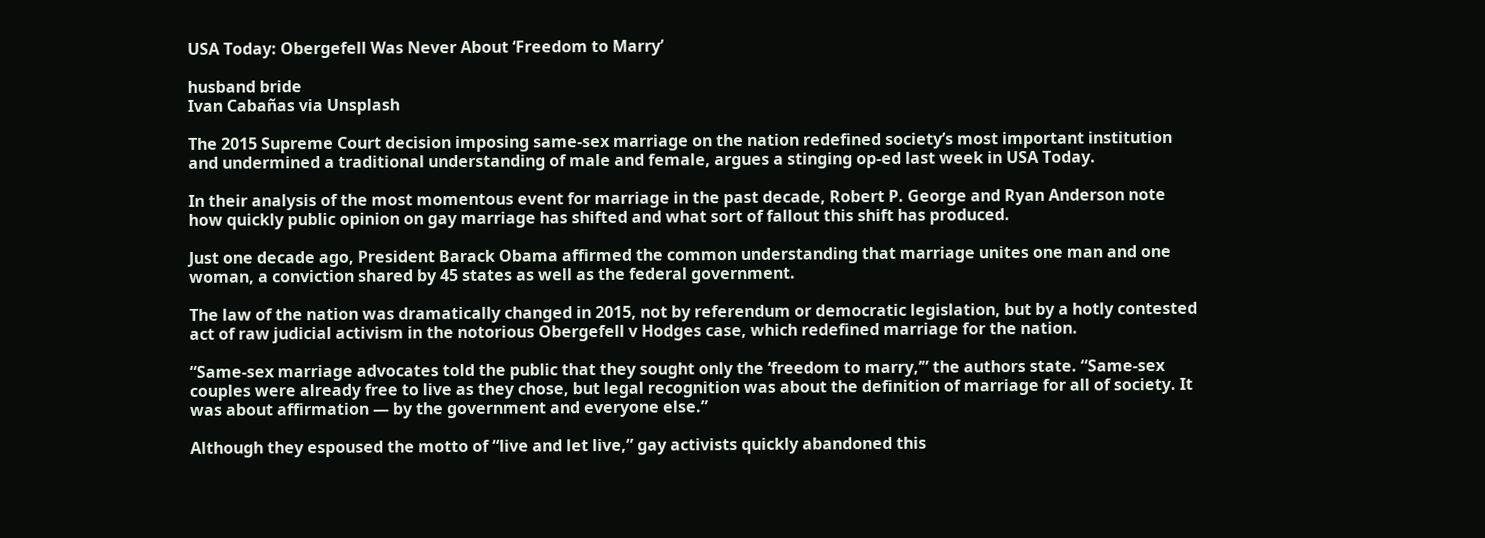USA Today: Obergefell Was Never About ‘Freedom to Marry’

husband bride
Ivan Cabañas via Unsplash

The 2015 Supreme Court decision imposing same-sex marriage on the nation redefined society’s most important institution and undermined a traditional understanding of male and female, argues a stinging op-ed last week in USA Today.

In their analysis of the most momentous event for marriage in the past decade, Robert P. George and Ryan Anderson note how quickly public opinion on gay marriage has shifted and what sort of fallout this shift has produced.

Just one decade ago, President Barack Obama affirmed the common understanding that marriage unites one man and one woman, a conviction shared by 45 states as well as the federal government.

The law of the nation was dramatically changed in 2015, not by referendum or democratic legislation, but by a hotly contested act of raw judicial activism in the notorious Obergefell v Hodges case, which redefined marriage for the nation.

“Same-sex marriage advocates told the public that they sought only the ‘freedom to marry,’” the authors state. “Same-sex couples were already free to live as they chose, but legal recognition was about the definition of marriage for all of society. It was about affirmation — by the government and everyone else.”

Although they espoused the motto of “live and let live,” gay activists quickly abandoned this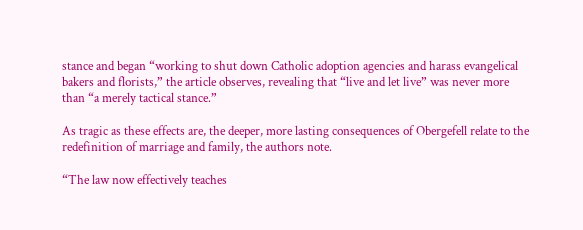stance and began “working to shut down Catholic adoption agencies and harass evangelical bakers and florists,” the article observes, revealing that “live and let live” was never more than “a merely tactical stance.”

As tragic as these effects are, the deeper, more lasting consequences of Obergefell relate to the redefinition of marriage and family, the authors note.

“The law now effectively teaches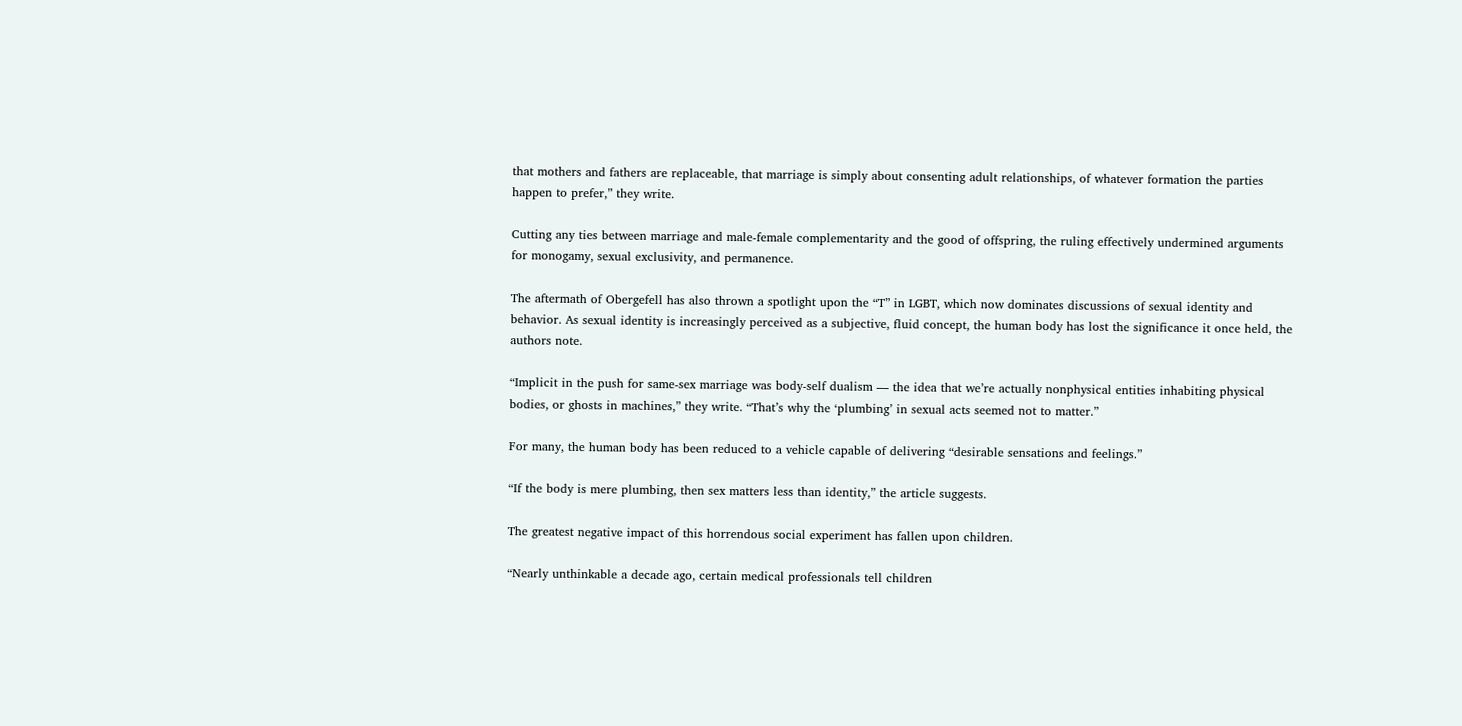that mothers and fathers are replaceable, that marriage is simply about consenting adult relationships, of whatever formation the parties happen to prefer,” they write.

Cutting any ties between marriage and male-female complementarity and the good of offspring, the ruling effectively undermined arguments for monogamy, sexual exclusivity, and permanence.

The aftermath of Obergefell has also thrown a spotlight upon the “T” in LGBT, which now dominates discussions of sexual identity and behavior. As sexual identity is increasingly perceived as a subjective, fluid concept, the human body has lost the significance it once held, the authors note.

“Implicit in the push for same-sex marriage was body-self dualism — the idea that we’re actually nonphysical entities inhabiting physical bodies, or ghosts in machines,” they write. “That’s why the ‘plumbing’ in sexual acts seemed not to matter.”

For many, the human body has been reduced to a vehicle capable of delivering “desirable sensations and feelings.”

“If the body is mere plumbing, then sex matters less than identity,” the article suggests.

The greatest negative impact of this horrendous social experiment has fallen upon children.

“Nearly unthinkable a decade ago, certain medical professionals tell children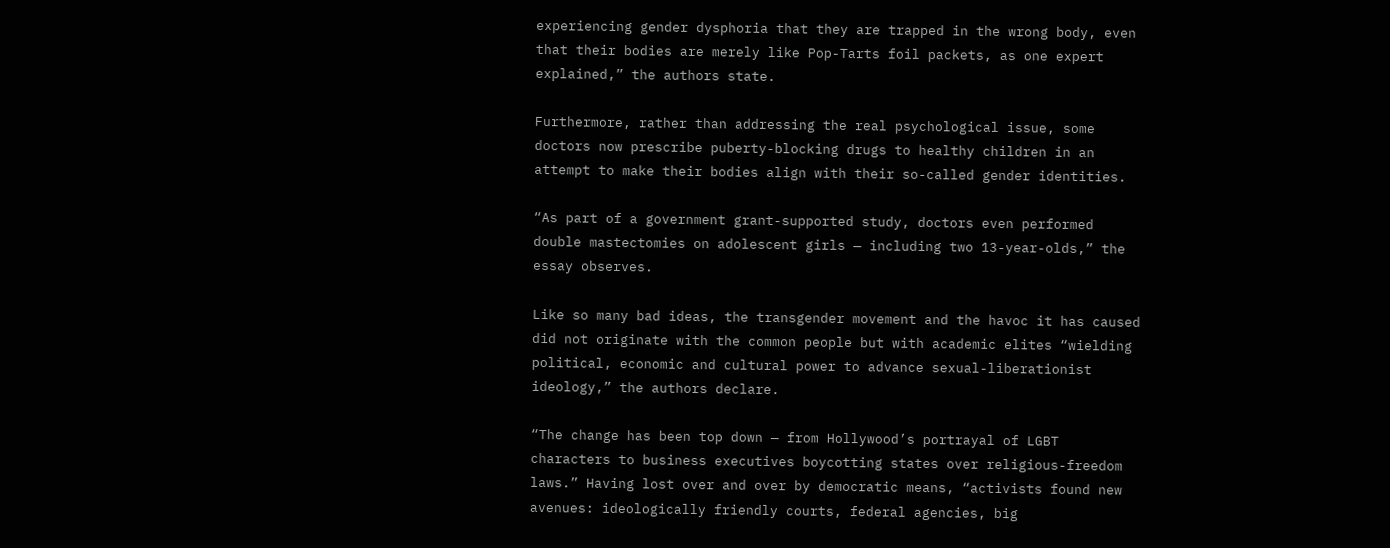experiencing gender dysphoria that they are trapped in the wrong body, even that their bodies are merely like Pop-Tarts foil packets, as one expert explained,” the authors state.

Furthermore, rather than addressing the real psychological issue, some doctors now prescribe puberty-blocking drugs to healthy children in an attempt to make their bodies align with their so-called gender identities.

“As part of a government grant-supported study, doctors even performed double mastectomies on adolescent girls — including two 13-year-olds,” the essay observes.

Like so many bad ideas, the transgender movement and the havoc it has caused did not originate with the common people but with academic elites “wielding political, economic and cultural power to advance sexual-liberationist ideology,” the authors declare.

“The change has been top down — from Hollywood’s portrayal of LGBT characters to business executives boycotting states over religious-freedom laws.” Having lost over and over by democratic means, “activists found new avenues: ideologically friendly courts, federal agencies, big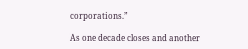corporations.”

As one decade closes and another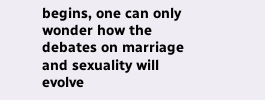begins, one can only wonder how the debates on marriage and sexuality will evolve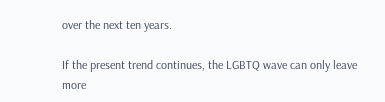over the next ten years.

If the present trend continues, the LGBTQ wave can only leave more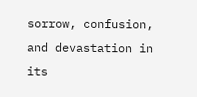sorrow, confusion, and devastation in its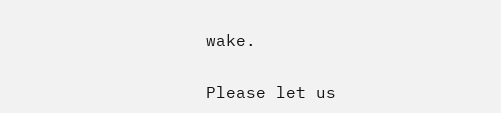wake.


Please let us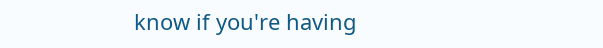know if you're having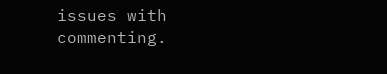issues with commenting.